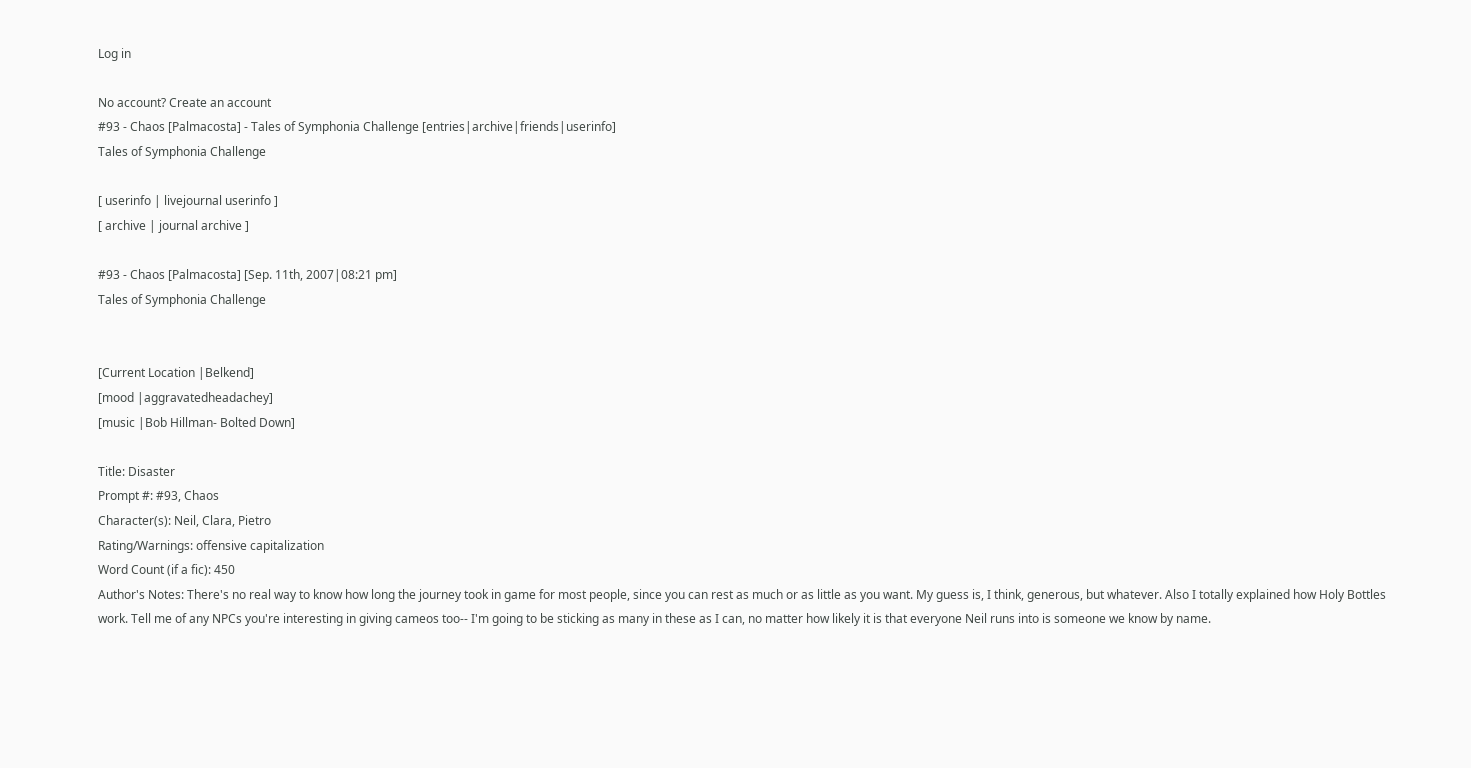Log in

No account? Create an account
#93 - Chaos [Palmacosta] - Tales of Symphonia Challenge [entries|archive|friends|userinfo]
Tales of Symphonia Challenge

[ userinfo | livejournal userinfo ]
[ archive | journal archive ]

#93 - Chaos [Palmacosta] [Sep. 11th, 2007|08:21 pm]
Tales of Symphonia Challenge


[Current Location |Belkend]
[mood |aggravatedheadachey]
[music |Bob Hillman- Bolted Down]

Title: Disaster
Prompt #: #93, Chaos
Character(s): Neil, Clara, Pietro
Rating/Warnings: offensive capitalization
Word Count (if a fic): 450
Author's Notes: There's no real way to know how long the journey took in game for most people, since you can rest as much or as little as you want. My guess is, I think, generous, but whatever. Also I totally explained how Holy Bottles work. Tell me of any NPCs you're interesting in giving cameos too-- I'm going to be sticking as many in these as I can, no matter how likely it is that everyone Neil runs into is someone we know by name.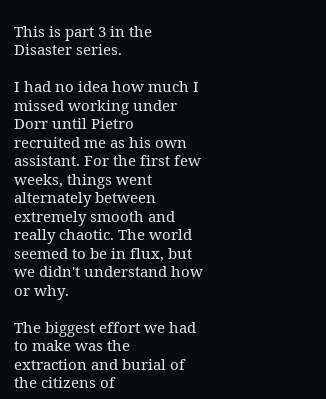This is part 3 in the Disaster series.

I had no idea how much I missed working under Dorr until Pietro recruited me as his own assistant. For the first few weeks, things went alternately between extremely smooth and really chaotic. The world seemed to be in flux, but we didn't understand how or why.

The biggest effort we had to make was the extraction and burial of the citizens of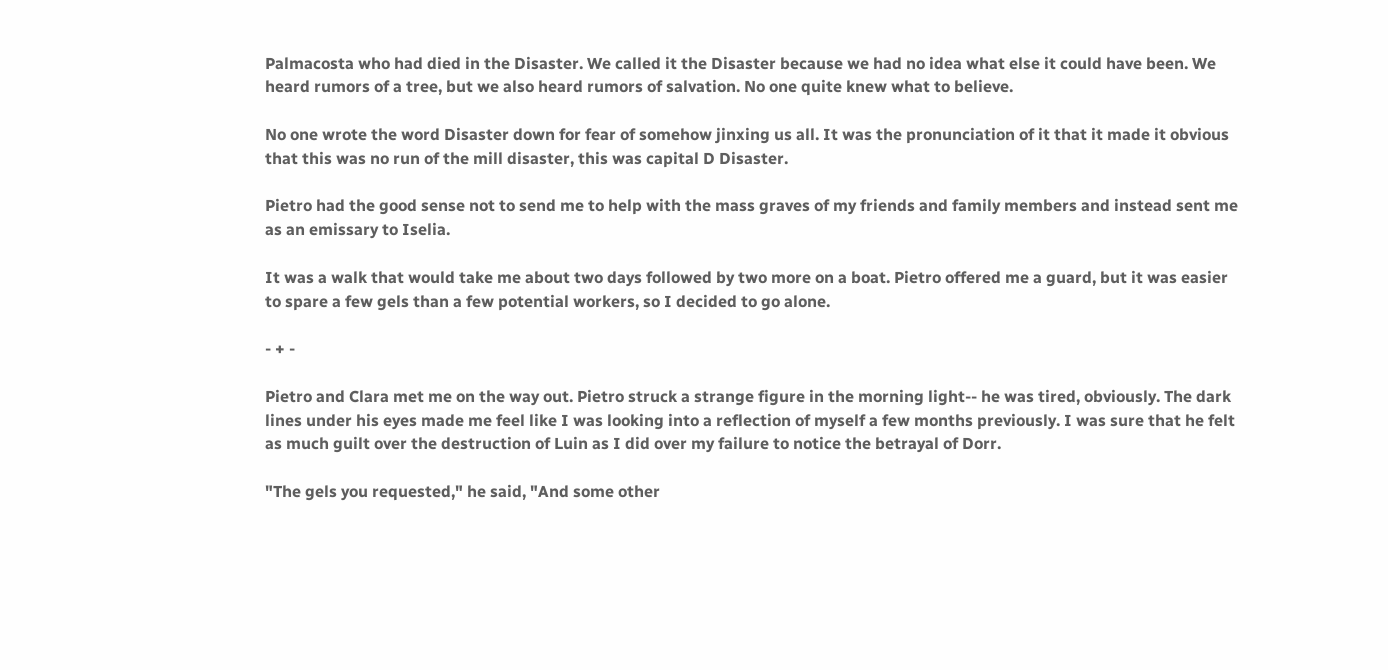Palmacosta who had died in the Disaster. We called it the Disaster because we had no idea what else it could have been. We heard rumors of a tree, but we also heard rumors of salvation. No one quite knew what to believe.

No one wrote the word Disaster down for fear of somehow jinxing us all. It was the pronunciation of it that it made it obvious that this was no run of the mill disaster, this was capital D Disaster.

Pietro had the good sense not to send me to help with the mass graves of my friends and family members and instead sent me as an emissary to Iselia.

It was a walk that would take me about two days followed by two more on a boat. Pietro offered me a guard, but it was easier to spare a few gels than a few potential workers, so I decided to go alone.

- + -

Pietro and Clara met me on the way out. Pietro struck a strange figure in the morning light-- he was tired, obviously. The dark lines under his eyes made me feel like I was looking into a reflection of myself a few months previously. I was sure that he felt as much guilt over the destruction of Luin as I did over my failure to notice the betrayal of Dorr.

"The gels you requested," he said, "And some other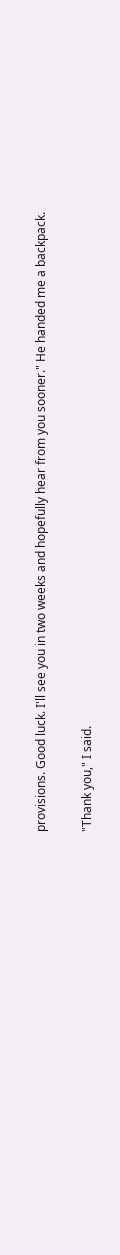provisions. Good luck. I'll see you in two weeks and hopefully hear from you sooner." He handed me a backpack.

"Thank you," I said.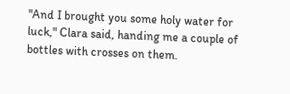"And I brought you some holy water for luck," Clara said, handing me a couple of bottles with crosses on them.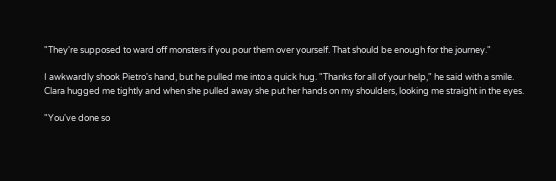"They're supposed to ward off monsters if you pour them over yourself. That should be enough for the journey."

I awkwardly shook Pietro's hand, but he pulled me into a quick hug. "Thanks for all of your help," he said with a smile. Clara hugged me tightly and when she pulled away she put her hands on my shoulders, looking me straight in the eyes.

"You've done so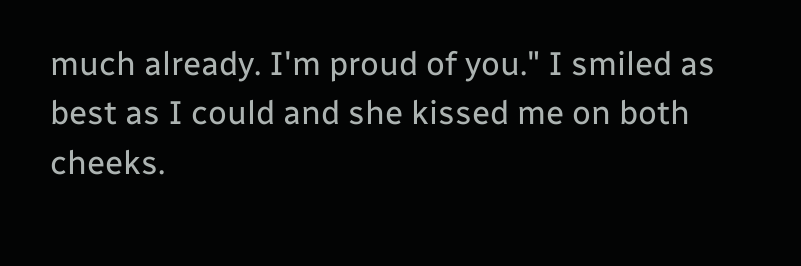much already. I'm proud of you." I smiled as best as I could and she kissed me on both cheeks.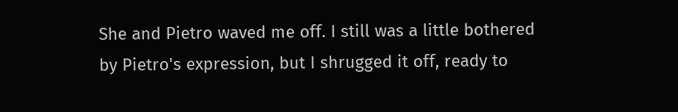She and Pietro waved me off. I still was a little bothered by Pietro's expression, but I shrugged it off, ready to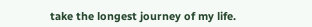take the longest journey of my life.